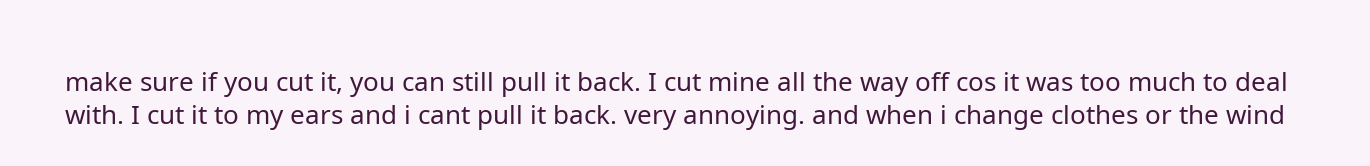make sure if you cut it, you can still pull it back. I cut mine all the way off cos it was too much to deal with. I cut it to my ears and i cant pull it back. very annoying. and when i change clothes or the wind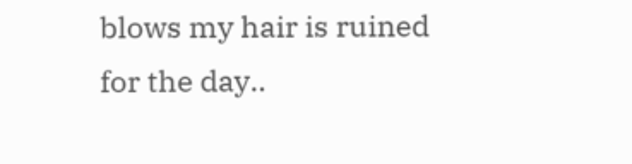blows my hair is ruined for the day..